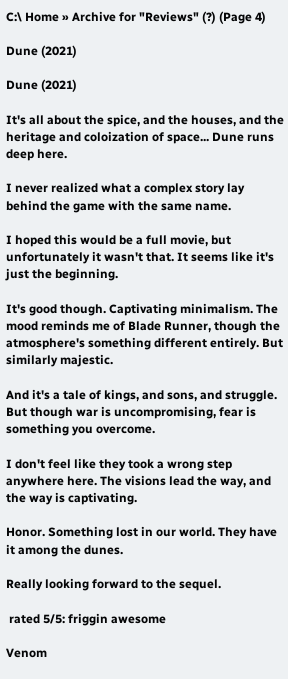C:\ Home » Archive for "Reviews" (?) (Page 4)

Dune (2021)

Dune (2021)

It's all about the spice, and the houses, and the heritage and coloization of space... Dune runs deep here.

I never realized what a complex story lay behind the game with the same name.

I hoped this would be a full movie, but unfortunately it wasn't that. It seems like it's just the beginning.

It's good though. Captivating minimalism. The mood reminds me of Blade Runner, though the atmosphere's something different entirely. But similarly majestic.

And it's a tale of kings, and sons, and struggle. But though war is uncompromising, fear is something you overcome.

I don't feel like they took a wrong step anywhere here. The visions lead the way, and the way is captivating.

Honor. Something lost in our world. They have it among the dunes.

Really looking forward to the sequel.

 rated 5/5: friggin awesome

Venom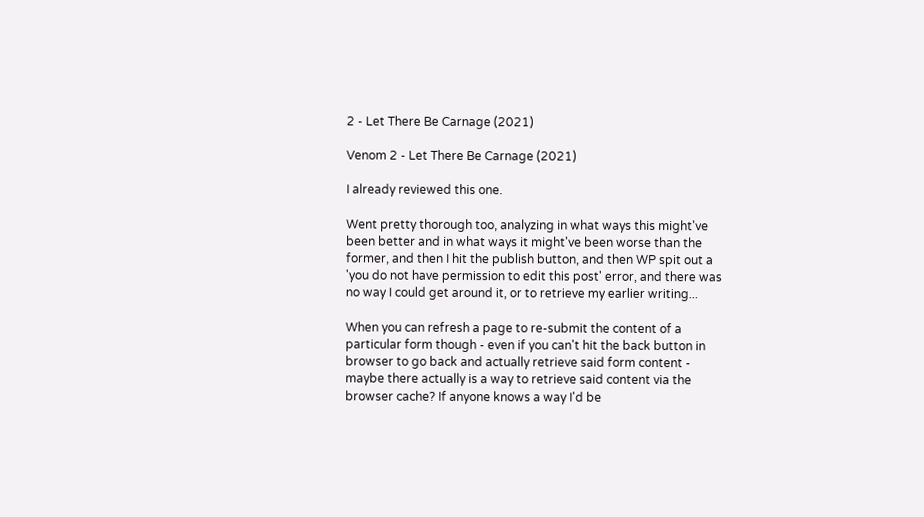2 - Let There Be Carnage (2021)

Venom 2 - Let There Be Carnage (2021)

I already reviewed this one.

Went pretty thorough too, analyzing in what ways this might've been better and in what ways it might've been worse than the former, and then I hit the publish button, and then WP spit out a 'you do not have permission to edit this post' error, and there was no way I could get around it, or to retrieve my earlier writing...

When you can refresh a page to re-submit the content of a particular form though - even if you can't hit the back button in browser to go back and actually retrieve said form content - maybe there actually is a way to retrieve said content via the browser cache? If anyone knows a way I'd be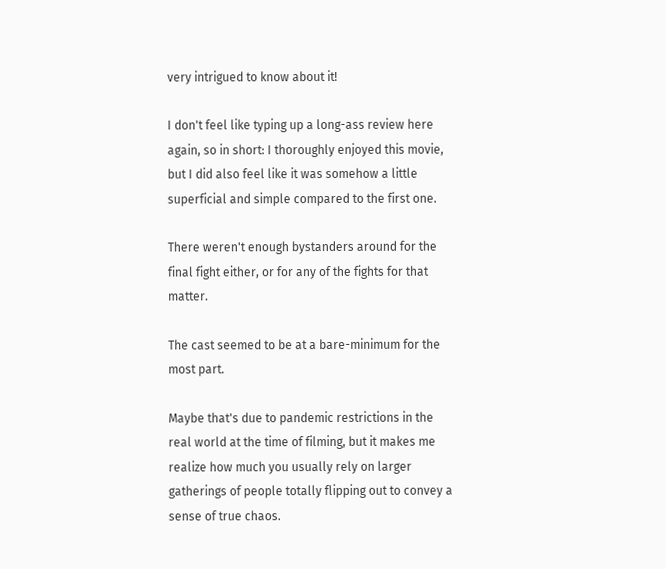very intrigued to know about it!

I don't feel like typing up a long-ass review here again, so in short: I thoroughly enjoyed this movie, but I did also feel like it was somehow a little superficial and simple compared to the first one.

There weren't enough bystanders around for the final fight either, or for any of the fights for that matter.

The cast seemed to be at a bare-minimum for the most part.

Maybe that's due to pandemic restrictions in the real world at the time of filming, but it makes me realize how much you usually rely on larger gatherings of people totally flipping out to convey a sense of true chaos.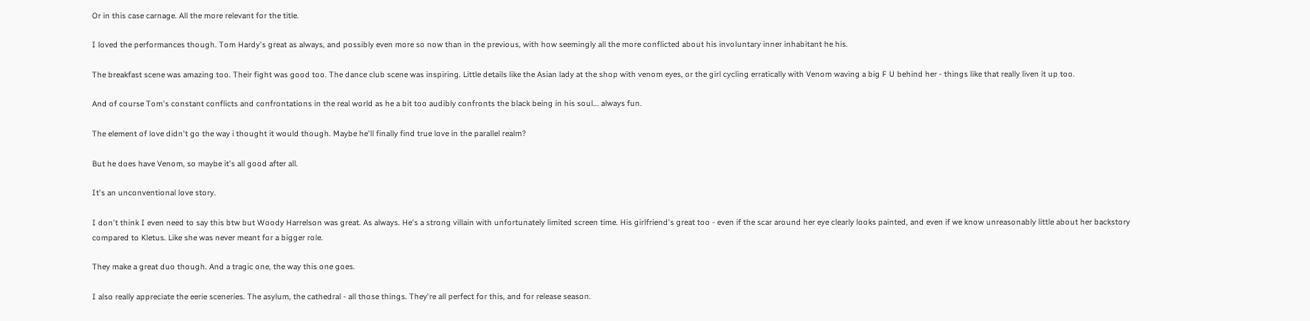Or in this case carnage. All the more relevant for the title.

I loved the performances though. Tom Hardy's great as always, and possibly even more so now than in the previous, with how seemingly all the more conflicted about his involuntary inner inhabitant he his.

The breakfast scene was amazing too. Their fight was good too. The dance club scene was inspiring. Little details like the Asian lady at the shop with venom eyes, or the girl cycling erratically with Venom waving a big F U behind her - things like that really liven it up too.

And of course Tom's constant conflicts and confrontations in the real world as he a bit too audibly confronts the black being in his soul... always fun.

The element of love didn't go the way i thought it would though. Maybe he'll finally find true love in the parallel realm?

But he does have Venom, so maybe it's all good after all.

It's an unconventional love story.

I don't think I even need to say this btw but Woody Harrelson was great. As always. He's a strong villain with unfortunately limited screen time. His girlfriend's great too - even if the scar around her eye clearly looks painted, and even if we know unreasonably little about her backstory compared to Kletus. Like she was never meant for a bigger role.

They make a great duo though. And a tragic one, the way this one goes.

I also really appreciate the eerie sceneries. The asylum, the cathedral - all those things. They're all perfect for this, and for release season.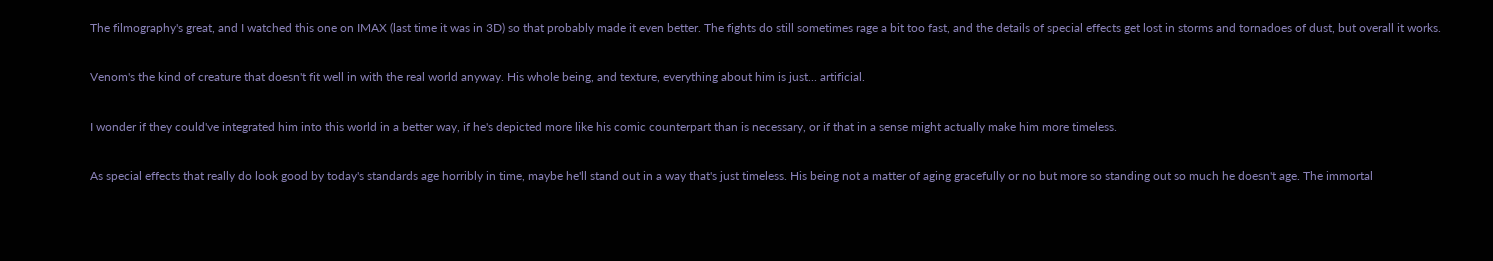The filmography's great, and I watched this one on IMAX (last time it was in 3D) so that probably made it even better. The fights do still sometimes rage a bit too fast, and the details of special effects get lost in storms and tornadoes of dust, but overall it works.

Venom's the kind of creature that doesn't fit well in with the real world anyway. His whole being, and texture, everything about him is just... artificial.

I wonder if they could've integrated him into this world in a better way, if he's depicted more like his comic counterpart than is necessary, or if that in a sense might actually make him more timeless.

As special effects that really do look good by today's standards age horribly in time, maybe he'll stand out in a way that's just timeless. His being not a matter of aging gracefully or no but more so standing out so much he doesn't age. The immortal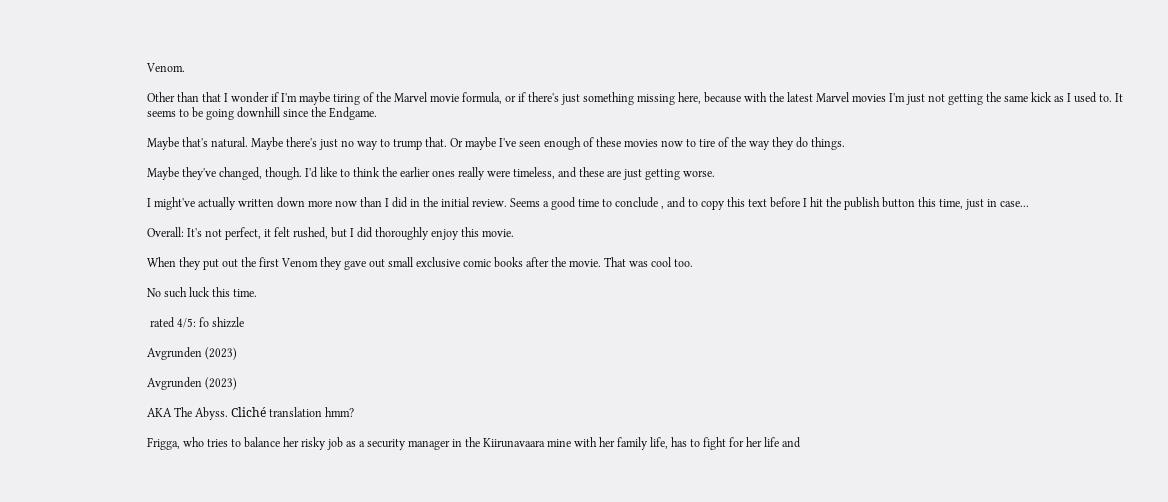Venom.

Other than that I wonder if I'm maybe tiring of the Marvel movie formula, or if there's just something missing here, because with the latest Marvel movies I'm just not getting the same kick as I used to. It seems to be going downhill since the Endgame.

Maybe that's natural. Maybe there's just no way to trump that. Or maybe I've seen enough of these movies now to tire of the way they do things.

Maybe they've changed, though. I'd like to think the earlier ones really were timeless, and these are just getting worse.

I might've actually written down more now than I did in the initial review. Seems a good time to conclude , and to copy this text before I hit the publish button this time, just in case...

Overall: It's not perfect, it felt rushed, but I did thoroughly enjoy this movie.

When they put out the first Venom they gave out small exclusive comic books after the movie. That was cool too.

No such luck this time.

 rated 4/5: fo shizzle

Avgrunden (2023)

Avgrunden (2023)

AKA The Abyss. Cliché translation hmm?

Frigga, who tries to balance her risky job as a security manager in the Kiirunavaara mine with her family life, has to fight for her life and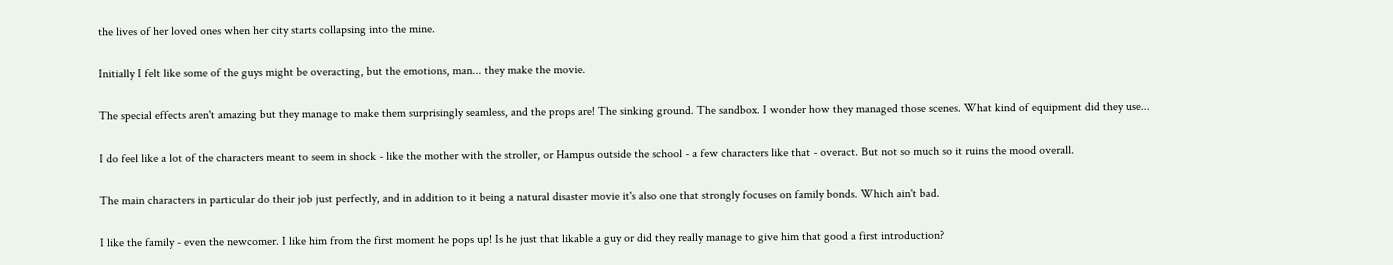the lives of her loved ones when her city starts collapsing into the mine.

Initially I felt like some of the guys might be overacting, but the emotions, man... they make the movie.

The special effects aren't amazing but they manage to make them surprisingly seamless, and the props are! The sinking ground. The sandbox. I wonder how they managed those scenes. What kind of equipment did they use...

I do feel like a lot of the characters meant to seem in shock - like the mother with the stroller, or Hampus outside the school - a few characters like that - overact. But not so much so it ruins the mood overall.

The main characters in particular do their job just perfectly, and in addition to it being a natural disaster movie it's also one that strongly focuses on family bonds. Which ain't bad.

I like the family - even the newcomer. I like him from the first moment he pops up! Is he just that likable a guy or did they really manage to give him that good a first introduction?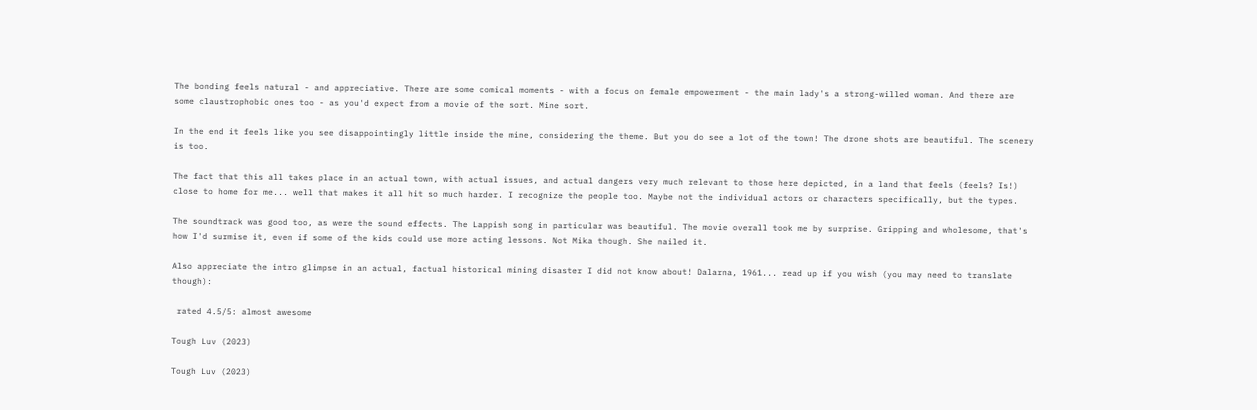The bonding feels natural - and appreciative. There are some comical moments - with a focus on female empowerment - the main lady's a strong-willed woman. And there are some claustrophobic ones too - as you'd expect from a movie of the sort. Mine sort.

In the end it feels like you see disappointingly little inside the mine, considering the theme. But you do see a lot of the town! The drone shots are beautiful. The scenery is too.

The fact that this all takes place in an actual town, with actual issues, and actual dangers very much relevant to those here depicted, in a land that feels (feels? Is!) close to home for me... well that makes it all hit so much harder. I recognize the people too. Maybe not the individual actors or characters specifically, but the types.

The soundtrack was good too, as were the sound effects. The Lappish song in particular was beautiful. The movie overall took me by surprise. Gripping and wholesome, that's how I'd surmise it, even if some of the kids could use more acting lessons. Not Mika though. She nailed it.

Also appreciate the intro glimpse in an actual, factual historical mining disaster I did not know about! Dalarna, 1961... read up if you wish (you may need to translate though):

 rated 4.5/5: almost awesome

Tough Luv (2023)

Tough Luv (2023)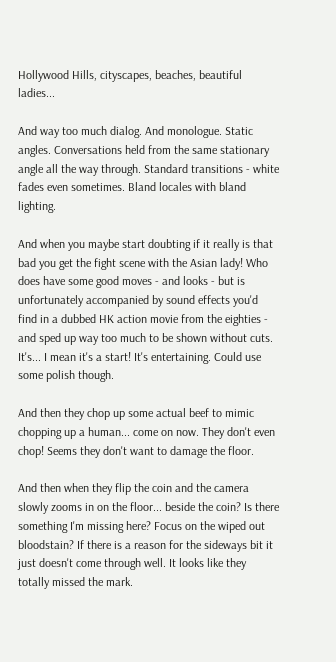Hollywood Hills, cityscapes, beaches, beautiful ladies...

And way too much dialog. And monologue. Static angles. Conversations held from the same stationary angle all the way through. Standard transitions - white fades even sometimes. Bland locales with bland lighting.

And when you maybe start doubting if it really is that bad you get the fight scene with the Asian lady! Who does have some good moves - and looks - but is unfortunately accompanied by sound effects you'd find in a dubbed HK action movie from the eighties - and sped up way too much to be shown without cuts. It's... I mean it's a start! It's entertaining. Could use some polish though.

And then they chop up some actual beef to mimic chopping up a human... come on now. They don't even chop! Seems they don't want to damage the floor.

And then when they flip the coin and the camera slowly zooms in on the floor... beside the coin? Is there something I'm missing here? Focus on the wiped out bloodstain? If there is a reason for the sideways bit it just doesn't come through well. It looks like they totally missed the mark.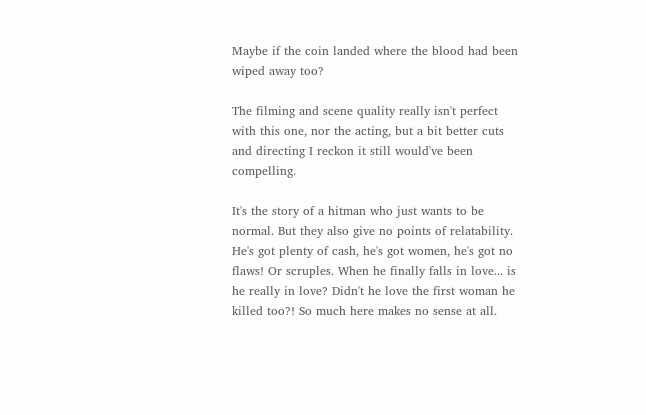Maybe if the coin landed where the blood had been wiped away too?

The filming and scene quality really isn't perfect with this one, nor the acting, but a bit better cuts and directing I reckon it still would've been compelling.

It's the story of a hitman who just wants to be normal. But they also give no points of relatability. He's got plenty of cash, he's got women, he's got no flaws! Or scruples. When he finally falls in love... is he really in love? Didn't he love the first woman he killed too?! So much here makes no sense at all.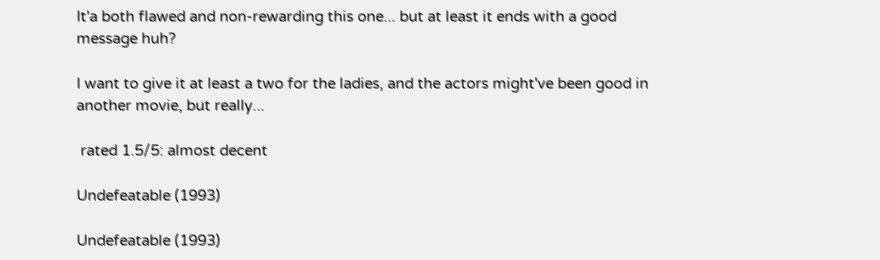It'a both flawed and non-rewarding this one... but at least it ends with a good message huh?

I want to give it at least a two for the ladies, and the actors might've been good in another movie, but really...

 rated 1.5/5: almost decent

Undefeatable (1993)

Undefeatable (1993)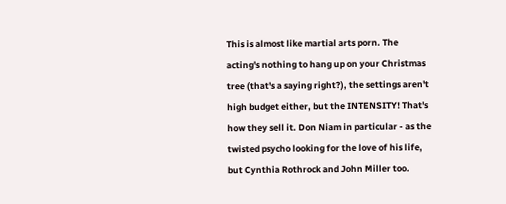This is almost like martial arts porn. The acting's nothing to hang up on your Christmas tree (that's a saying right?), the settings aren't high budget either, but the INTENSITY! That's how they sell it. Don Niam in particular - as the twisted psycho looking for the love of his life, but Cynthia Rothrock and John Miller too.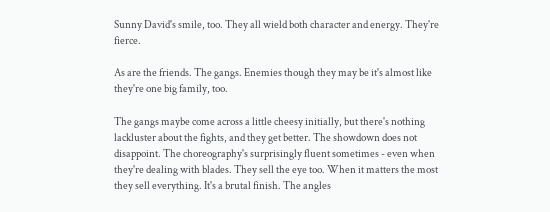Sunny David's smile, too. They all wield both character and energy. They're fierce.

As are the friends. The gangs. Enemies though they may be it's almost like they're one big family, too.

The gangs maybe come across a little cheesy initially, but there's nothing lackluster about the fights, and they get better. The showdown does not disappoint. The choreography's surprisingly fluent sometimes - even when they're dealing with blades. They sell the eye too. When it matters the most they sell everything. It's a brutal finish. The angles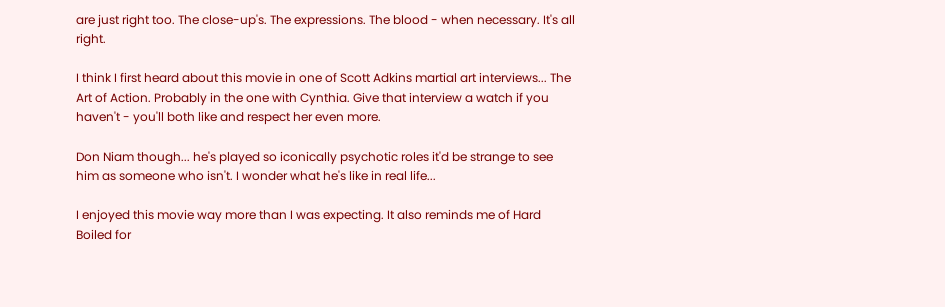are just right too. The close-up's. The expressions. The blood - when necessary. It's all right.

I think I first heard about this movie in one of Scott Adkins martial art interviews... The Art of Action. Probably in the one with Cynthia. Give that interview a watch if you haven't - you'll both like and respect her even more.

Don Niam though... he's played so iconically psychotic roles it'd be strange to see him as someone who isn't. I wonder what he's like in real life...

I enjoyed this movie way more than I was expecting. It also reminds me of Hard Boiled for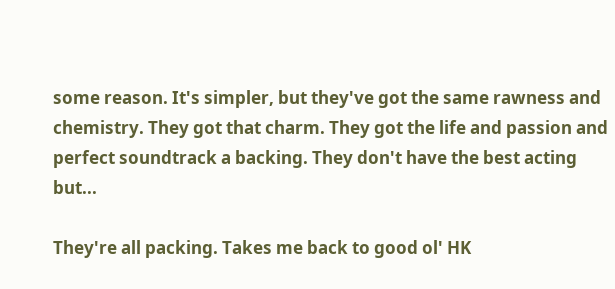some reason. It's simpler, but they've got the same rawness and chemistry. They got that charm. They got the life and passion and perfect soundtrack a backing. They don't have the best acting but...

They're all packing. Takes me back to good ol' HK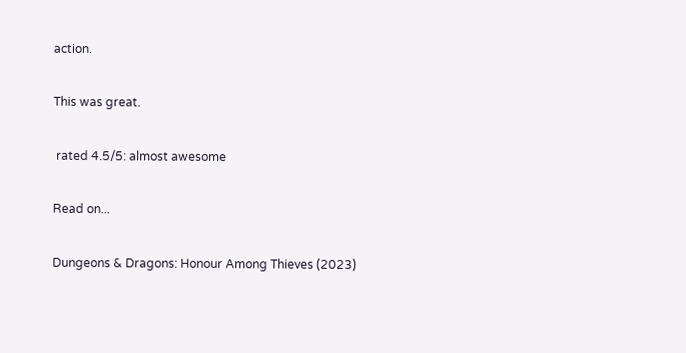action.

This was great.

 rated 4.5/5: almost awesome

Read on...

Dungeons & Dragons: Honour Among Thieves (2023)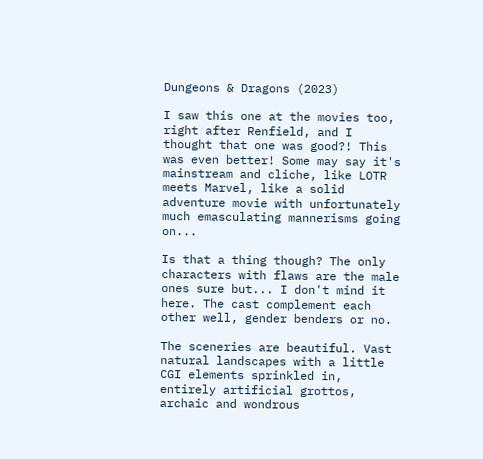Dungeons & Dragons (2023)

I saw this one at the movies too, right after Renfield, and I thought that one was good?! This was even better! Some may say it's mainstream and cliche, like LOTR meets Marvel, like a solid adventure movie with unfortunately much emasculating mannerisms going on...

Is that a thing though? The only characters with flaws are the male ones sure but... I don't mind it here. The cast complement each other well, gender benders or no.

The sceneries are beautiful. Vast natural landscapes with a little CGI elements sprinkled in, entirely artificial grottos, archaic and wondrous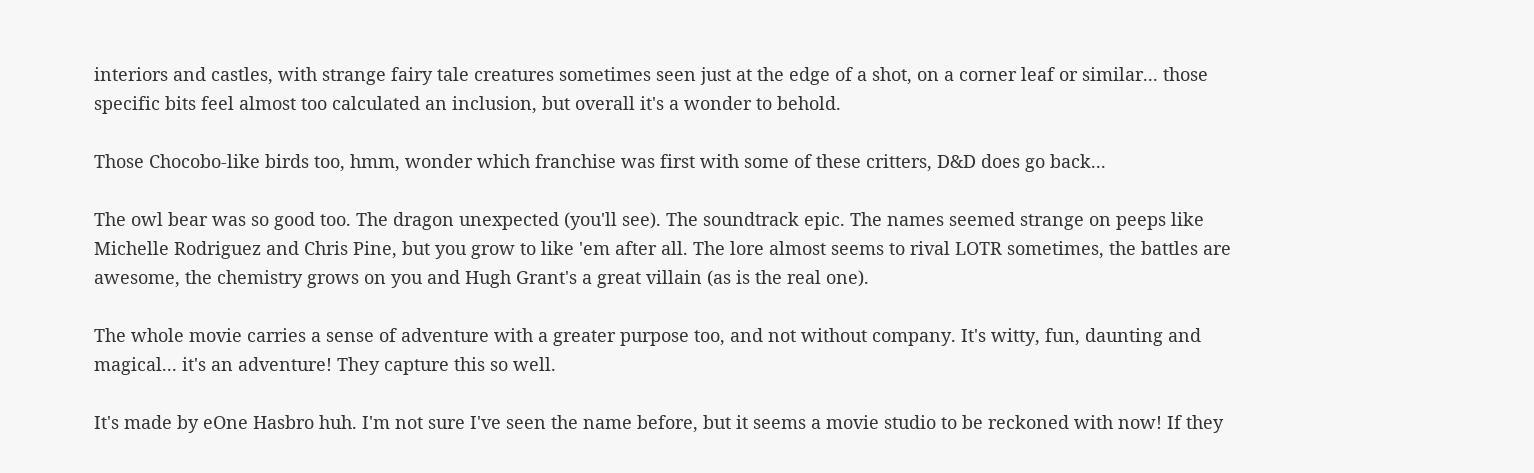interiors and castles, with strange fairy tale creatures sometimes seen just at the edge of a shot, on a corner leaf or similar... those specific bits feel almost too calculated an inclusion, but overall it's a wonder to behold.

Those Chocobo-like birds too, hmm, wonder which franchise was first with some of these critters, D&D does go back...

The owl bear was so good too. The dragon unexpected (you'll see). The soundtrack epic. The names seemed strange on peeps like Michelle Rodriguez and Chris Pine, but you grow to like 'em after all. The lore almost seems to rival LOTR sometimes, the battles are awesome, the chemistry grows on you and Hugh Grant's a great villain (as is the real one).

The whole movie carries a sense of adventure with a greater purpose too, and not without company. It's witty, fun, daunting and magical... it's an adventure! They capture this so well.

It's made by eOne Hasbro huh. I'm not sure I've seen the name before, but it seems a movie studio to be reckoned with now! If they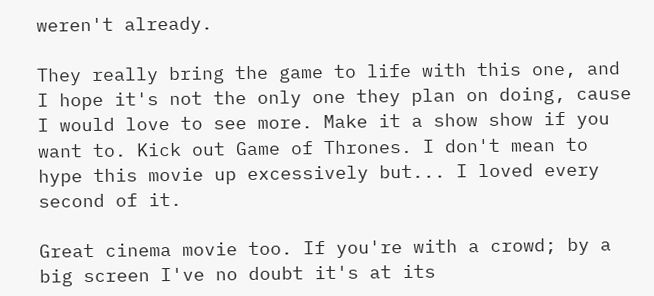weren't already.

They really bring the game to life with this one, and I hope it's not the only one they plan on doing, cause I would love to see more. Make it a show show if you want to. Kick out Game of Thrones. I don't mean to hype this movie up excessively but... I loved every second of it.

Great cinema movie too. If you're with a crowd; by a big screen I've no doubt it's at its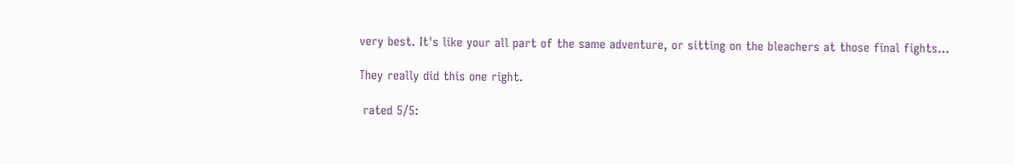very best. It's like your all part of the same adventure, or sitting on the bleachers at those final fights...

They really did this one right.

 rated 5/5: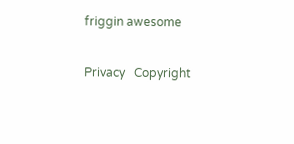friggin awesome

Privacy   Copyright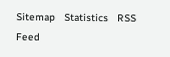Sitemap   Statistics   RSS Feed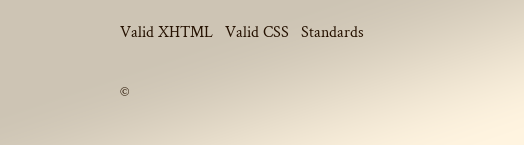Valid XHTML   Valid CSS   Standards

©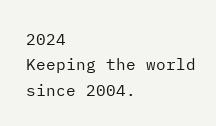2024
Keeping the world since 2004.